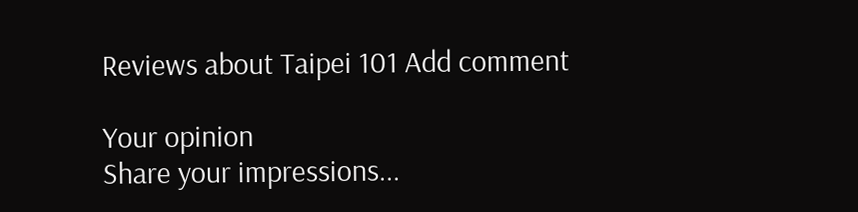Reviews about Taipei 101 Add comment

Your opinion
Share your impressions...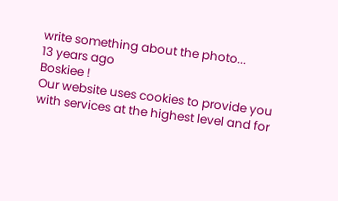write something about the photo...
13 years ago
Boskiee !
Our website uses cookies to provide you with services at the highest level and for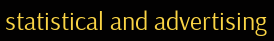statistical and advertising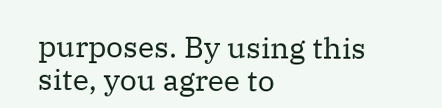purposes. By using this site, you agree to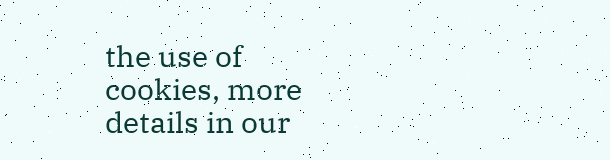the use of cookies, more details in our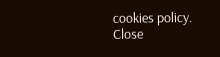cookies policy. Close